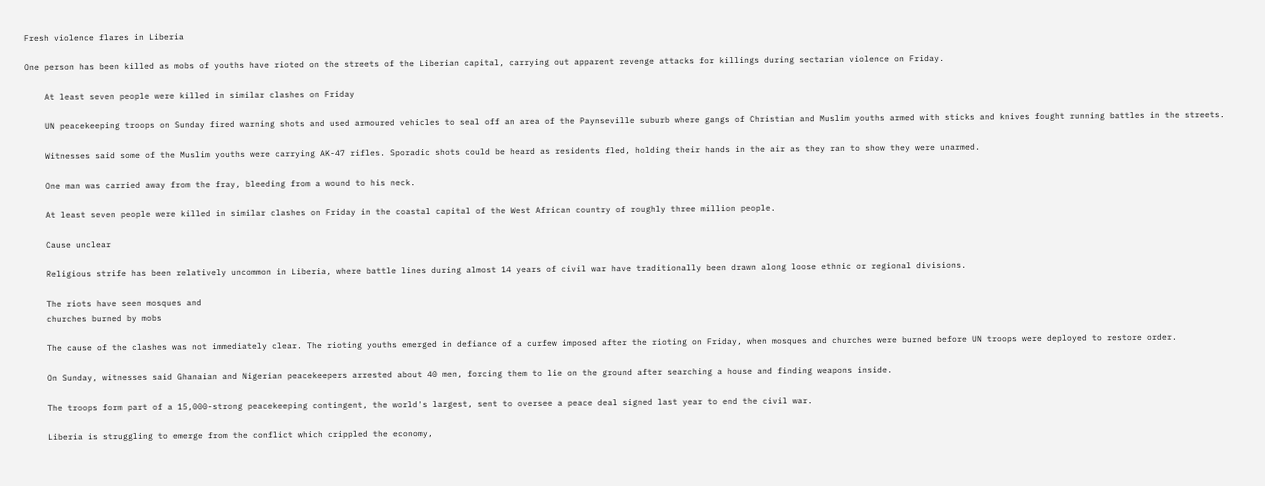Fresh violence flares in Liberia

One person has been killed as mobs of youths have rioted on the streets of the Liberian capital, carrying out apparent revenge attacks for killings during sectarian violence on Friday.

    At least seven people were killed in similar clashes on Friday

    UN peacekeeping troops on Sunday fired warning shots and used armoured vehicles to seal off an area of the Paynseville suburb where gangs of Christian and Muslim youths armed with sticks and knives fought running battles in the streets.

    Witnesses said some of the Muslim youths were carrying AK-47 rifles. Sporadic shots could be heard as residents fled, holding their hands in the air as they ran to show they were unarmed.

    One man was carried away from the fray, bleeding from a wound to his neck.

    At least seven people were killed in similar clashes on Friday in the coastal capital of the West African country of roughly three million people.

    Cause unclear

    Religious strife has been relatively uncommon in Liberia, where battle lines during almost 14 years of civil war have traditionally been drawn along loose ethnic or regional divisions.

    The riots have seen mosques and
    churches burned by mobs

    The cause of the clashes was not immediately clear. The rioting youths emerged in defiance of a curfew imposed after the rioting on Friday, when mosques and churches were burned before UN troops were deployed to restore order.

    On Sunday, witnesses said Ghanaian and Nigerian peacekeepers arrested about 40 men, forcing them to lie on the ground after searching a house and finding weapons inside.

    The troops form part of a 15,000-strong peacekeeping contingent, the world's largest, sent to oversee a peace deal signed last year to end the civil war.

    Liberia is struggling to emerge from the conflict which crippled the economy,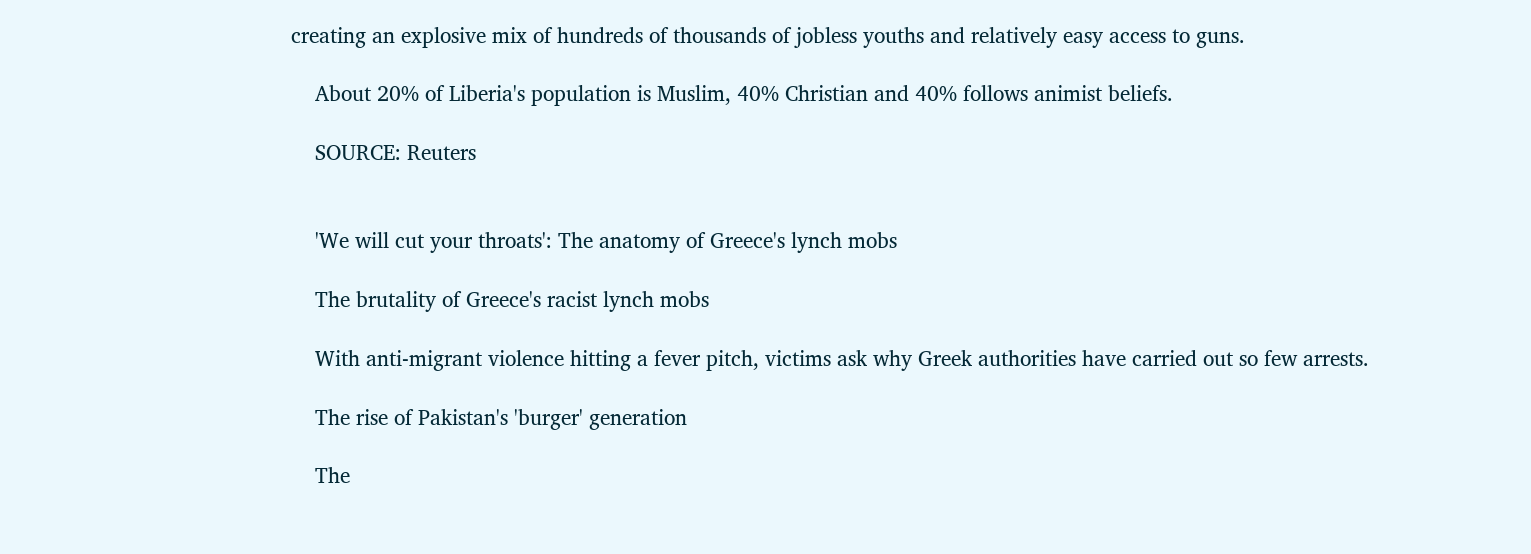creating an explosive mix of hundreds of thousands of jobless youths and relatively easy access to guns.

    About 20% of Liberia's population is Muslim, 40% Christian and 40% follows animist beliefs.

    SOURCE: Reuters


    'We will cut your throats': The anatomy of Greece's lynch mobs

    The brutality of Greece's racist lynch mobs

    With anti-migrant violence hitting a fever pitch, victims ask why Greek authorities have carried out so few arrests.

    The rise of Pakistan's 'burger' generation

    The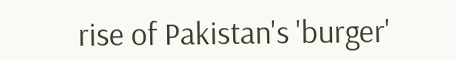rise of Pakistan's 'burger'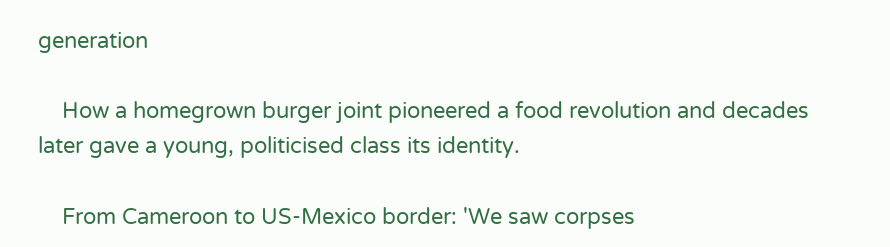generation

    How a homegrown burger joint pioneered a food revolution and decades later gave a young, politicised class its identity.

    From Cameroon to US-Mexico border: 'We saw corpses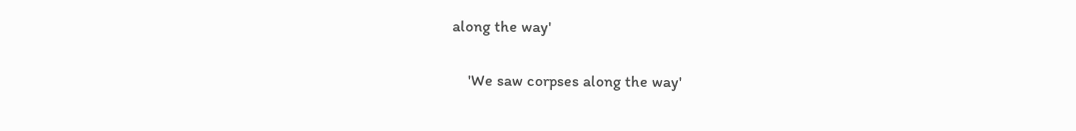along the way'

    'We saw corpses along the way'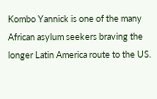Kombo Yannick is one of the many African asylum seekers braving the longer Latin America route to the US.